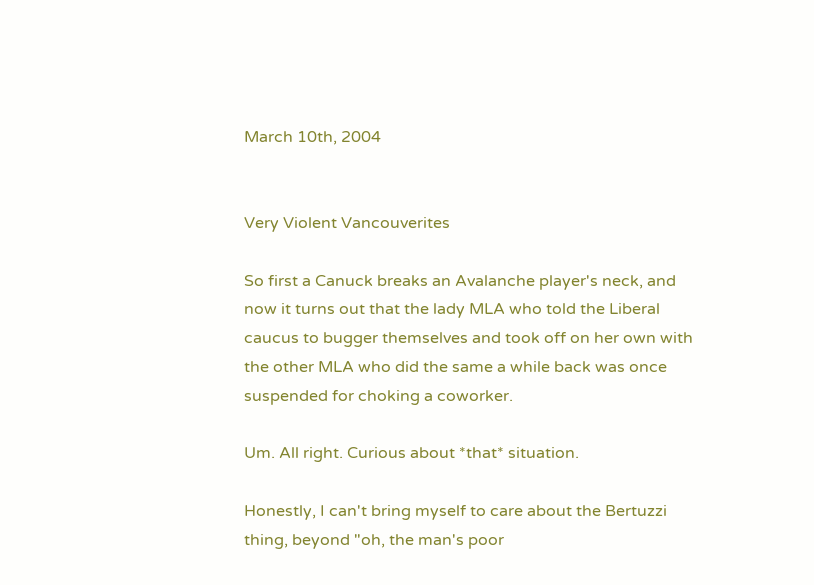March 10th, 2004


Very Violent Vancouverites

So first a Canuck breaks an Avalanche player's neck, and now it turns out that the lady MLA who told the Liberal caucus to bugger themselves and took off on her own with the other MLA who did the same a while back was once suspended for choking a coworker.

Um. All right. Curious about *that* situation.

Honestly, I can't bring myself to care about the Bertuzzi thing, beyond "oh, the man's poor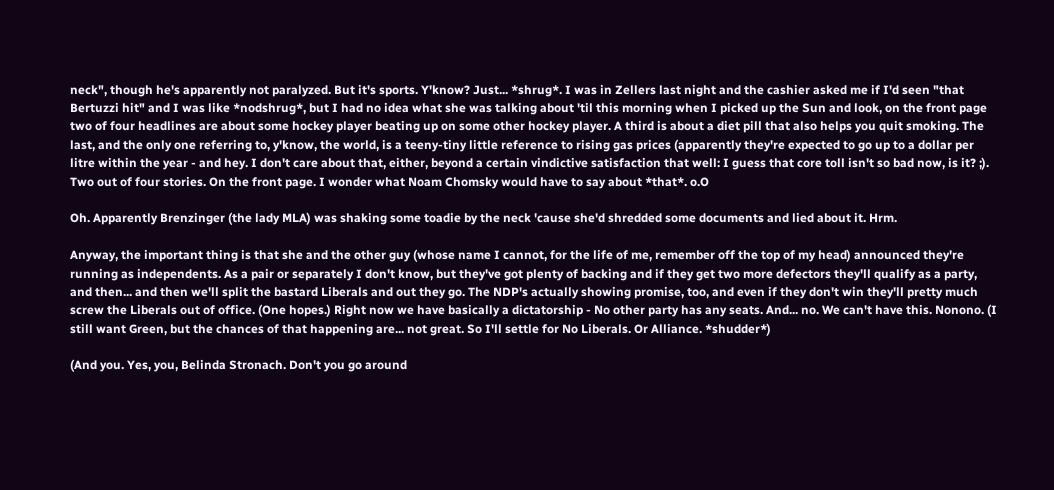neck", though he's apparently not paralyzed. But it's sports. Y'know? Just... *shrug*. I was in Zellers last night and the cashier asked me if I'd seen "that Bertuzzi hit" and I was like *nodshrug*, but I had no idea what she was talking about 'til this morning when I picked up the Sun and look, on the front page two of four headlines are about some hockey player beating up on some other hockey player. A third is about a diet pill that also helps you quit smoking. The last, and the only one referring to, y'know, the world, is a teeny-tiny little reference to rising gas prices (apparently they're expected to go up to a dollar per litre within the year - and hey. I don't care about that, either, beyond a certain vindictive satisfaction that well: I guess that core toll isn't so bad now, is it? ;). Two out of four stories. On the front page. I wonder what Noam Chomsky would have to say about *that*. o.O

Oh. Apparently Brenzinger (the lady MLA) was shaking some toadie by the neck 'cause she'd shredded some documents and lied about it. Hrm.

Anyway, the important thing is that she and the other guy (whose name I cannot, for the life of me, remember off the top of my head) announced they're running as independents. As a pair or separately I don't know, but they've got plenty of backing and if they get two more defectors they'll qualify as a party, and then... and then we'll split the bastard Liberals and out they go. The NDP's actually showing promise, too, and even if they don't win they'll pretty much screw the Liberals out of office. (One hopes.) Right now we have basically a dictatorship - No other party has any seats. And... no. We can't have this. Nonono. (I still want Green, but the chances of that happening are... not great. So I'll settle for No Liberals. Or Alliance. *shudder*)

(And you. Yes, you, Belinda Stronach. Don't you go around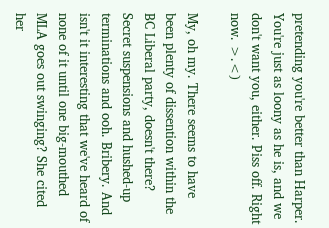pretending you're better than Harper. You're just as loony as he is, and we don't want you, either. Piss off. Right now. >.<)

My, oh my. There seems to have been plenty of dissention within the BC Liberal party, doesn't there? Secret suspensions and hushed-up terminations and ooh. Bribery. And isn't it interesting that we've heard of none of it until one big-mouthed MLA goes out swinging? She cited her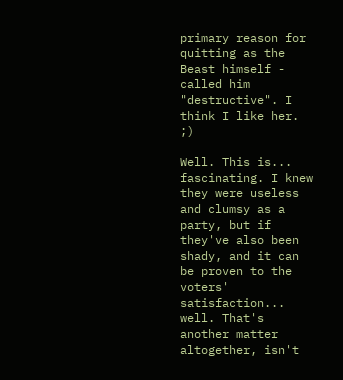primary reason for quitting as the Beast himself - called him "destructive". I think I like her. ;)

Well. This is... fascinating. I knew they were useless and clumsy as a party, but if they've also been shady, and it can be proven to the voters' satisfaction... well. That's another matter altogether, isn't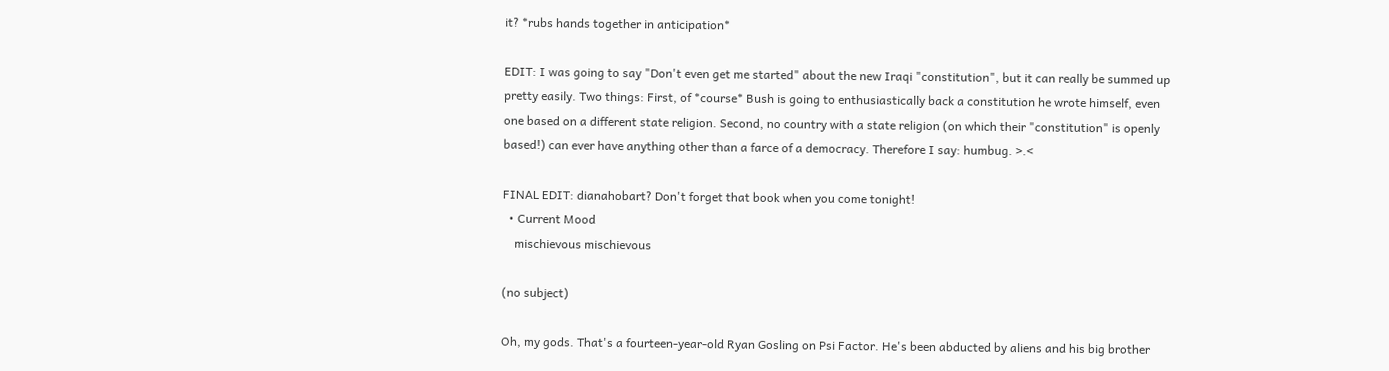it? *rubs hands together in anticipation*

EDIT: I was going to say "Don't even get me started" about the new Iraqi "constitution", but it can really be summed up pretty easily. Two things: First, of *course* Bush is going to enthusiastically back a constitution he wrote himself, even one based on a different state religion. Second, no country with a state religion (on which their "constitution" is openly based!) can ever have anything other than a farce of a democracy. Therefore I say: humbug. >.<

FINAL EDIT: dianahobart? Don't forget that book when you come tonight!
  • Current Mood
    mischievous mischievous

(no subject)

Oh, my gods. That's a fourteen-year-old Ryan Gosling on Psi Factor. He's been abducted by aliens and his big brother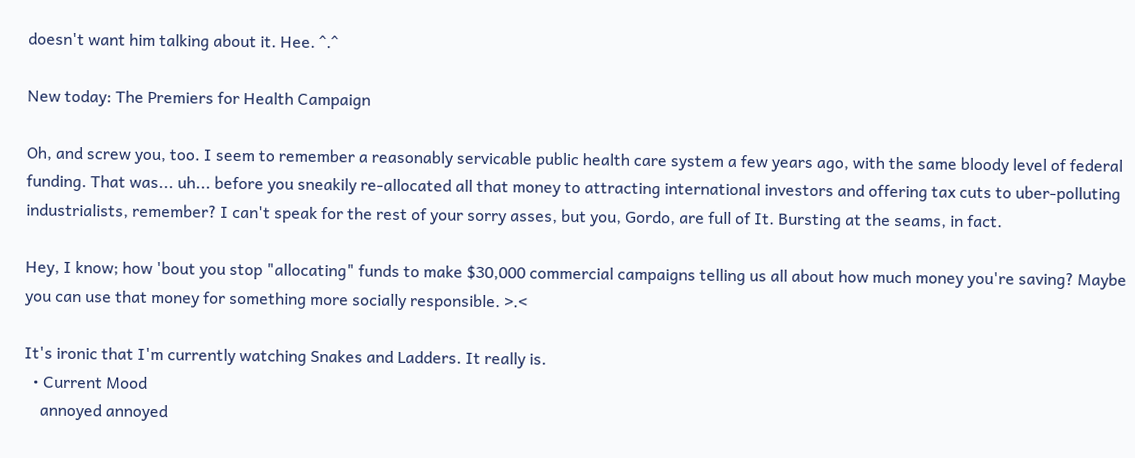doesn't want him talking about it. Hee. ^.^

New today: The Premiers for Health Campaign

Oh, and screw you, too. I seem to remember a reasonably servicable public health care system a few years ago, with the same bloody level of federal funding. That was... uh... before you sneakily re-allocated all that money to attracting international investors and offering tax cuts to uber-polluting industrialists, remember? I can't speak for the rest of your sorry asses, but you, Gordo, are full of It. Bursting at the seams, in fact.

Hey, I know; how 'bout you stop "allocating" funds to make $30,000 commercial campaigns telling us all about how much money you're saving? Maybe you can use that money for something more socially responsible. >.<

It's ironic that I'm currently watching Snakes and Ladders. It really is.
  • Current Mood
    annoyed annoyed